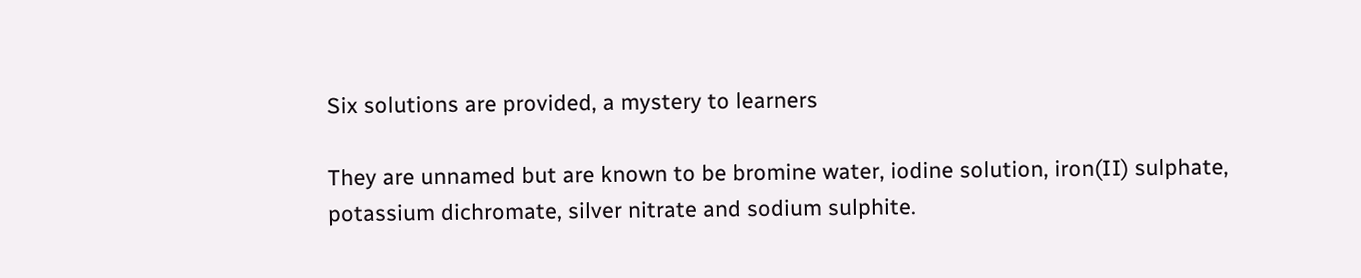Six solutions are provided, a mystery to learners

They are unnamed but are known to be bromine water, iodine solution, iron(II) sulphate, potassium dichromate, silver nitrate and sodium sulphite.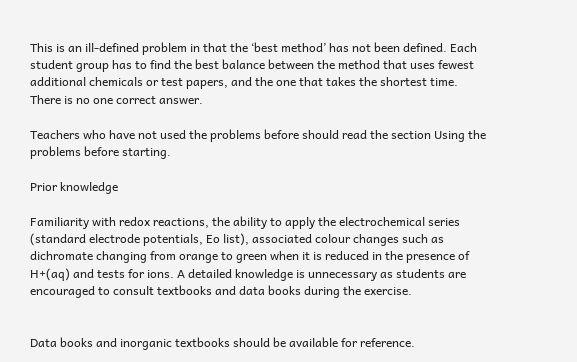This is an ill-defined problem in that the ‘best method’ has not been defined. Each student group has to find the best balance between the method that uses fewest additional chemicals or test papers, and the one that takes the shortest time. There is no one correct answer.

Teachers who have not used the problems before should read the section Using the problems before starting.

Prior knowledge

Familiarity with redox reactions, the ability to apply the electrochemical series (standard electrode potentials, Eo list), associated colour changes such as dichromate changing from orange to green when it is reduced in the presence of H+(aq) and tests for ions. A detailed knowledge is unnecessary as students are encouraged to consult textbooks and data books during the exercise.


Data books and inorganic textbooks should be available for reference.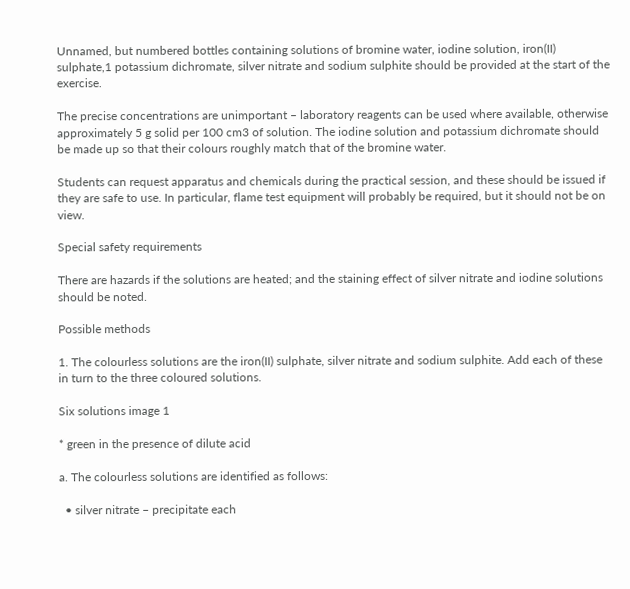Unnamed, but numbered bottles containing solutions of bromine water, iodine solution, iron(II) sulphate,1 potassium dichromate, silver nitrate and sodium sulphite should be provided at the start of the exercise.

The precise concentrations are unimportant – laboratory reagents can be used where available, otherwise approximately 5 g solid per 100 cm3 of solution. The iodine solution and potassium dichromate should be made up so that their colours roughly match that of the bromine water.

Students can request apparatus and chemicals during the practical session, and these should be issued if they are safe to use. In particular, flame test equipment will probably be required, but it should not be on view.

Special safety requirements

There are hazards if the solutions are heated; and the staining effect of silver nitrate and iodine solutions should be noted.

Possible methods

1. The colourless solutions are the iron(II) sulphate, silver nitrate and sodium sulphite. Add each of these in turn to the three coloured solutions.

Six solutions image 1

* green in the presence of dilute acid

a. The colourless solutions are identified as follows:

  • silver nitrate – precipitate each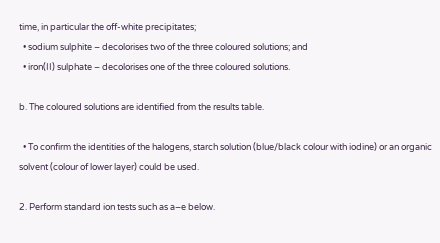time, in particular the off-white precipitates;
  • sodium sulphite – decolorises two of the three coloured solutions; and
  • iron(II) sulphate – decolorises one of the three coloured solutions.

b. The coloured solutions are identified from the results table.

  • To confirm the identities of the halogens, starch solution (blue/black colour with iodine) or an organic solvent (colour of lower layer) could be used.

2. Perform standard ion tests such as a–e below.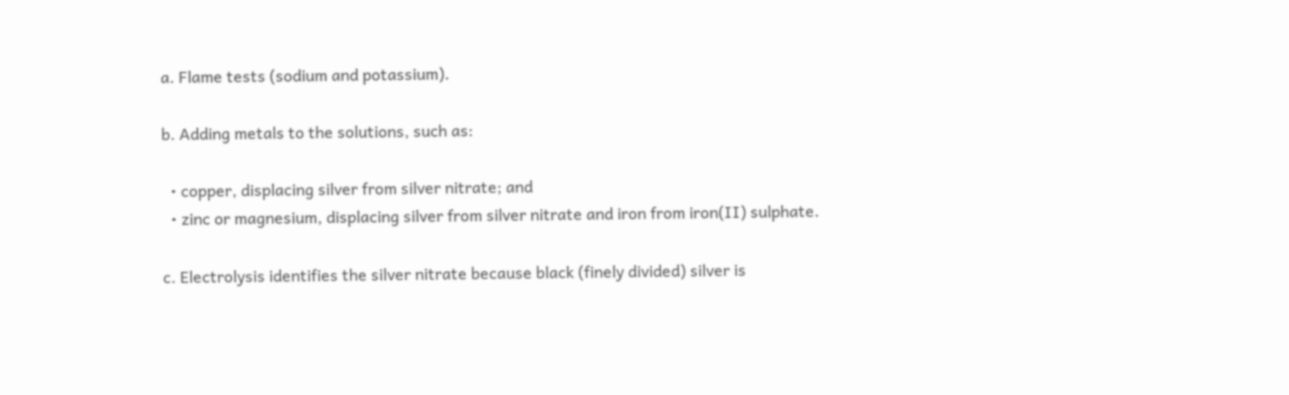a. Flame tests (sodium and potassium).

b. Adding metals to the solutions, such as:

  • copper, displacing silver from silver nitrate; and
  • zinc or magnesium, displacing silver from silver nitrate and iron from iron(II) sulphate.

c. Electrolysis identifies the silver nitrate because black (finely divided) silver is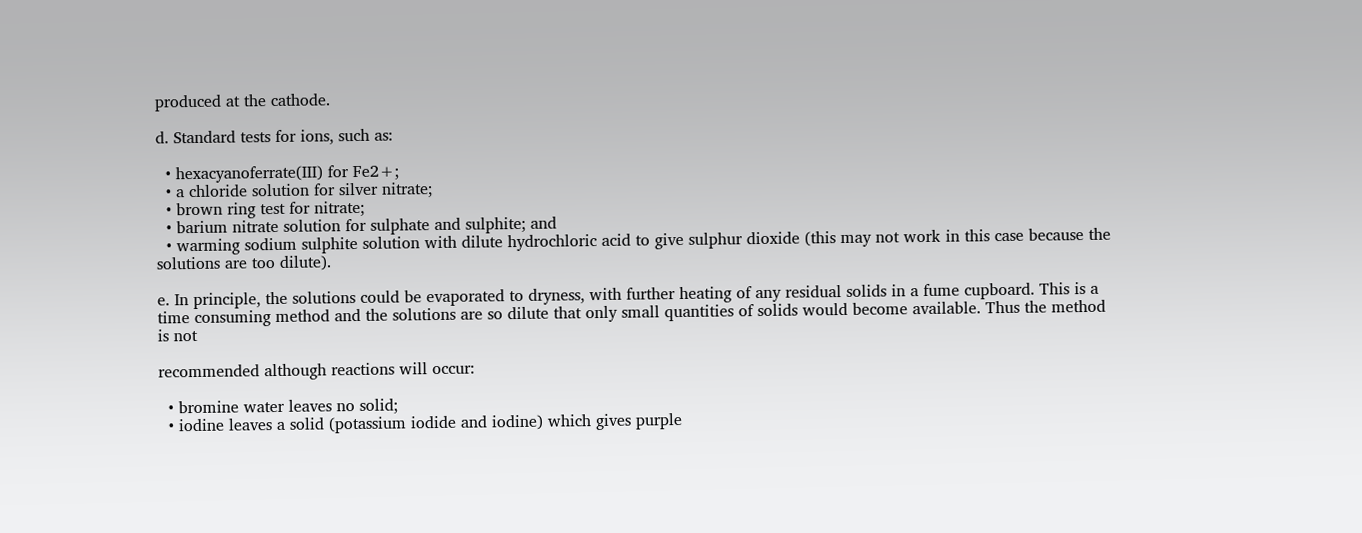produced at the cathode.

d. Standard tests for ions, such as:

  • hexacyanoferrate(III) for Fe2+;
  • a chloride solution for silver nitrate;
  • brown ring test for nitrate;
  • barium nitrate solution for sulphate and sulphite; and
  • warming sodium sulphite solution with dilute hydrochloric acid to give sulphur dioxide (this may not work in this case because the solutions are too dilute).

e. In principle, the solutions could be evaporated to dryness, with further heating of any residual solids in a fume cupboard. This is a time consuming method and the solutions are so dilute that only small quantities of solids would become available. Thus the method is not

recommended although reactions will occur:

  • bromine water leaves no solid;
  • iodine leaves a solid (potassium iodide and iodine) which gives purple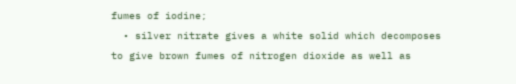fumes of iodine;
  • silver nitrate gives a white solid which decomposes to give brown fumes of nitrogen dioxide as well as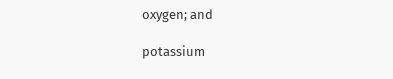oxygen; and

potassium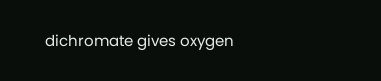dichromate gives oxygen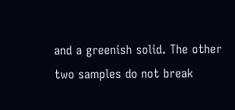and a greenish solid. The other two samples do not break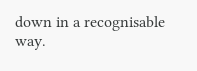down in a recognisable way.